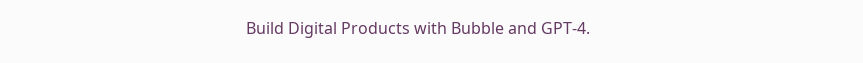Build Digital Products with Bubble and GPT-4.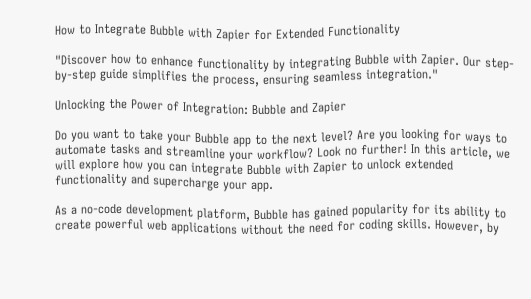How to Integrate Bubble with Zapier for Extended Functionality

"Discover how to enhance functionality by integrating Bubble with Zapier. Our step-by-step guide simplifies the process, ensuring seamless integration."

Unlocking the Power of Integration: Bubble and Zapier

Do you want to take your Bubble app to the next level? Are you looking for ways to automate tasks and streamline your workflow? Look no further! In this article, we will explore how you can integrate Bubble with Zapier to unlock extended functionality and supercharge your app.

As a no-code development platform, Bubble has gained popularity for its ability to create powerful web applications without the need for coding skills. However, by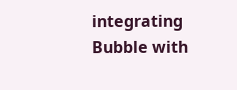integrating Bubble with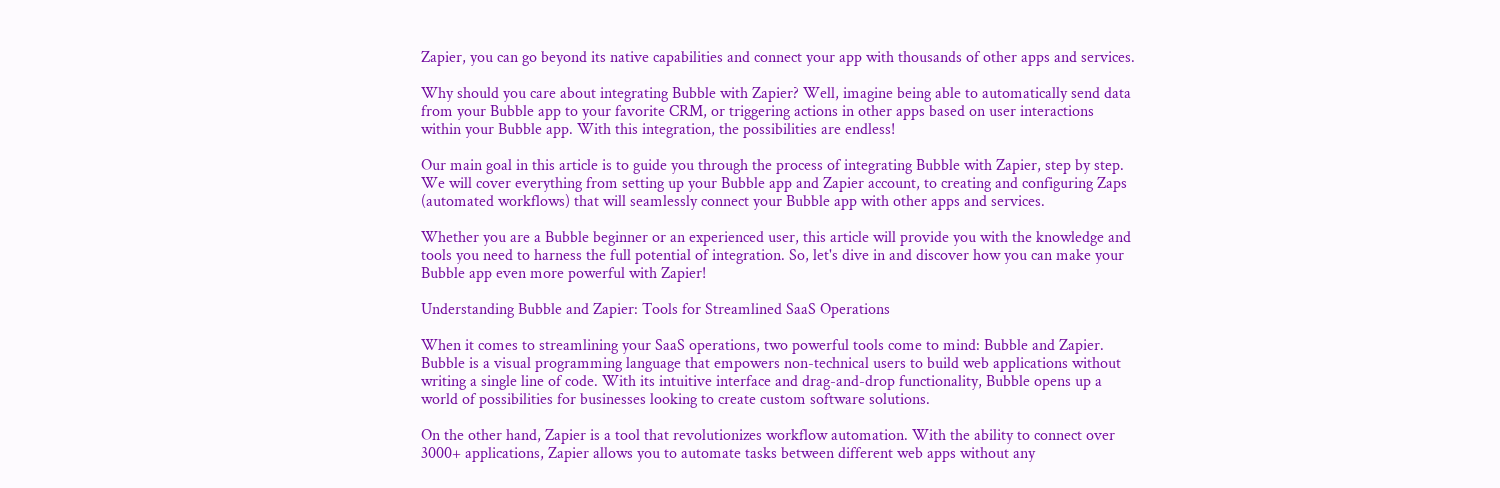Zapier, you can go beyond its native capabilities and connect your app with thousands of other apps and services.

Why should you care about integrating Bubble with Zapier? Well, imagine being able to automatically send data from your Bubble app to your favorite CRM, or triggering actions in other apps based on user interactions within your Bubble app. With this integration, the possibilities are endless!

Our main goal in this article is to guide you through the process of integrating Bubble with Zapier, step by step. We will cover everything from setting up your Bubble app and Zapier account, to creating and configuring Zaps (automated workflows) that will seamlessly connect your Bubble app with other apps and services.

Whether you are a Bubble beginner or an experienced user, this article will provide you with the knowledge and tools you need to harness the full potential of integration. So, let's dive in and discover how you can make your Bubble app even more powerful with Zapier!

Understanding Bubble and Zapier: Tools for Streamlined SaaS Operations

When it comes to streamlining your SaaS operations, two powerful tools come to mind: Bubble and Zapier. Bubble is a visual programming language that empowers non-technical users to build web applications without writing a single line of code. With its intuitive interface and drag-and-drop functionality, Bubble opens up a world of possibilities for businesses looking to create custom software solutions.

On the other hand, Zapier is a tool that revolutionizes workflow automation. With the ability to connect over 3000+ applications, Zapier allows you to automate tasks between different web apps without any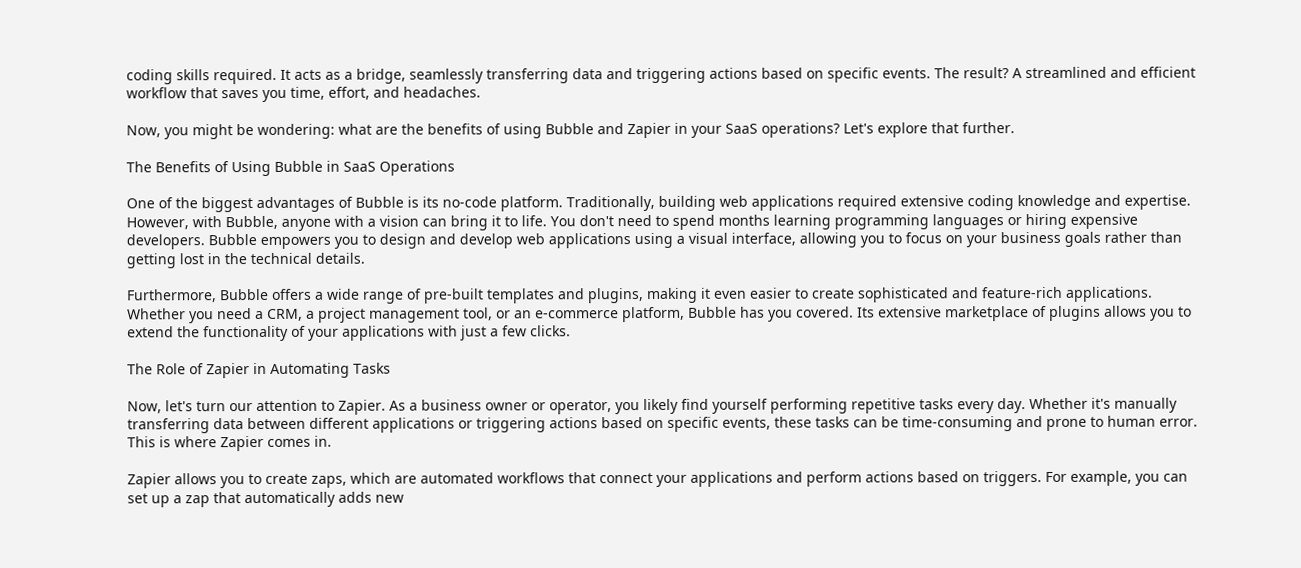coding skills required. It acts as a bridge, seamlessly transferring data and triggering actions based on specific events. The result? A streamlined and efficient workflow that saves you time, effort, and headaches.

Now, you might be wondering: what are the benefits of using Bubble and Zapier in your SaaS operations? Let's explore that further.

The Benefits of Using Bubble in SaaS Operations

One of the biggest advantages of Bubble is its no-code platform. Traditionally, building web applications required extensive coding knowledge and expertise. However, with Bubble, anyone with a vision can bring it to life. You don't need to spend months learning programming languages or hiring expensive developers. Bubble empowers you to design and develop web applications using a visual interface, allowing you to focus on your business goals rather than getting lost in the technical details.

Furthermore, Bubble offers a wide range of pre-built templates and plugins, making it even easier to create sophisticated and feature-rich applications. Whether you need a CRM, a project management tool, or an e-commerce platform, Bubble has you covered. Its extensive marketplace of plugins allows you to extend the functionality of your applications with just a few clicks.

The Role of Zapier in Automating Tasks

Now, let's turn our attention to Zapier. As a business owner or operator, you likely find yourself performing repetitive tasks every day. Whether it's manually transferring data between different applications or triggering actions based on specific events, these tasks can be time-consuming and prone to human error. This is where Zapier comes in.

Zapier allows you to create zaps, which are automated workflows that connect your applications and perform actions based on triggers. For example, you can set up a zap that automatically adds new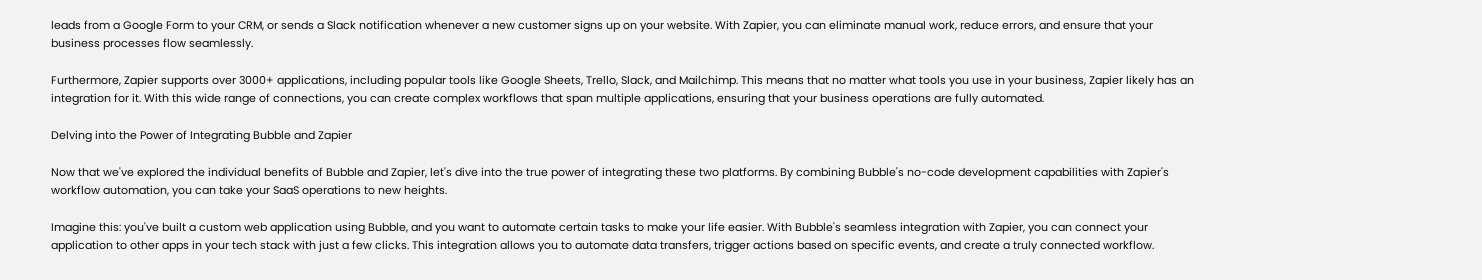leads from a Google Form to your CRM, or sends a Slack notification whenever a new customer signs up on your website. With Zapier, you can eliminate manual work, reduce errors, and ensure that your business processes flow seamlessly.

Furthermore, Zapier supports over 3000+ applications, including popular tools like Google Sheets, Trello, Slack, and Mailchimp. This means that no matter what tools you use in your business, Zapier likely has an integration for it. With this wide range of connections, you can create complex workflows that span multiple applications, ensuring that your business operations are fully automated.

Delving into the Power of Integrating Bubble and Zapier

Now that we've explored the individual benefits of Bubble and Zapier, let's dive into the true power of integrating these two platforms. By combining Bubble's no-code development capabilities with Zapier's workflow automation, you can take your SaaS operations to new heights.

Imagine this: you've built a custom web application using Bubble, and you want to automate certain tasks to make your life easier. With Bubble's seamless integration with Zapier, you can connect your application to other apps in your tech stack with just a few clicks. This integration allows you to automate data transfers, trigger actions based on specific events, and create a truly connected workflow.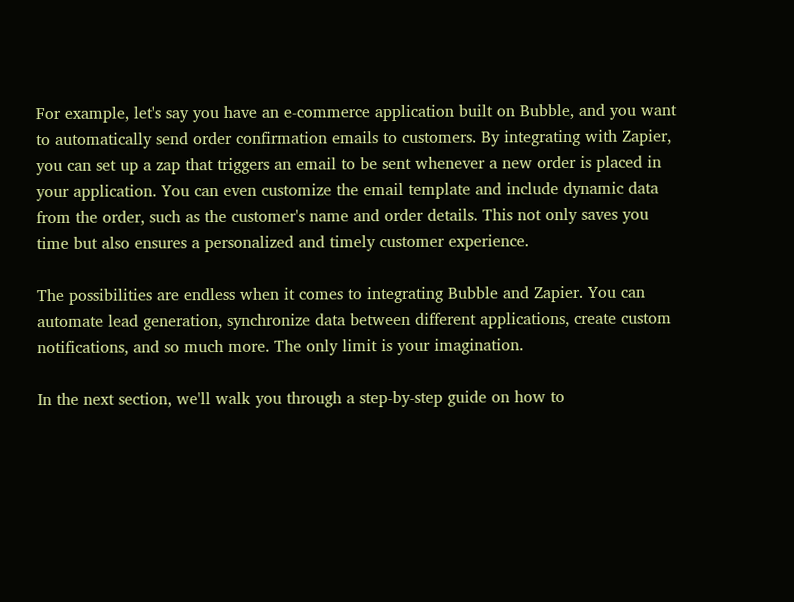For example, let's say you have an e-commerce application built on Bubble, and you want to automatically send order confirmation emails to customers. By integrating with Zapier, you can set up a zap that triggers an email to be sent whenever a new order is placed in your application. You can even customize the email template and include dynamic data from the order, such as the customer's name and order details. This not only saves you time but also ensures a personalized and timely customer experience.

The possibilities are endless when it comes to integrating Bubble and Zapier. You can automate lead generation, synchronize data between different applications, create custom notifications, and so much more. The only limit is your imagination.

In the next section, we'll walk you through a step-by-step guide on how to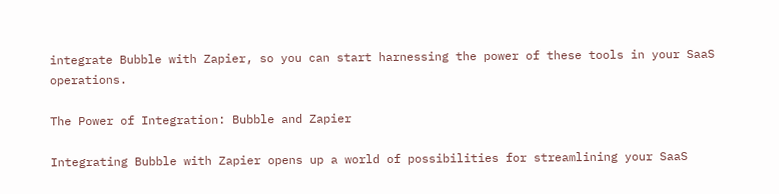integrate Bubble with Zapier, so you can start harnessing the power of these tools in your SaaS operations.

The Power of Integration: Bubble and Zapier

Integrating Bubble with Zapier opens up a world of possibilities for streamlining your SaaS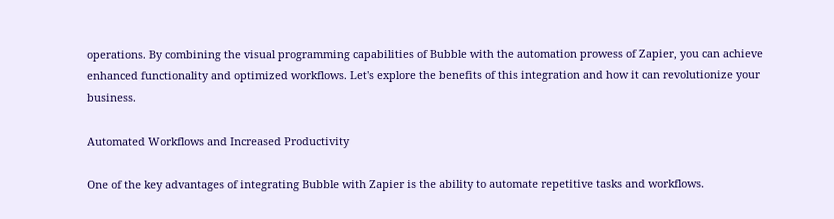operations. By combining the visual programming capabilities of Bubble with the automation prowess of Zapier, you can achieve enhanced functionality and optimized workflows. Let's explore the benefits of this integration and how it can revolutionize your business.

Automated Workflows and Increased Productivity

One of the key advantages of integrating Bubble with Zapier is the ability to automate repetitive tasks and workflows.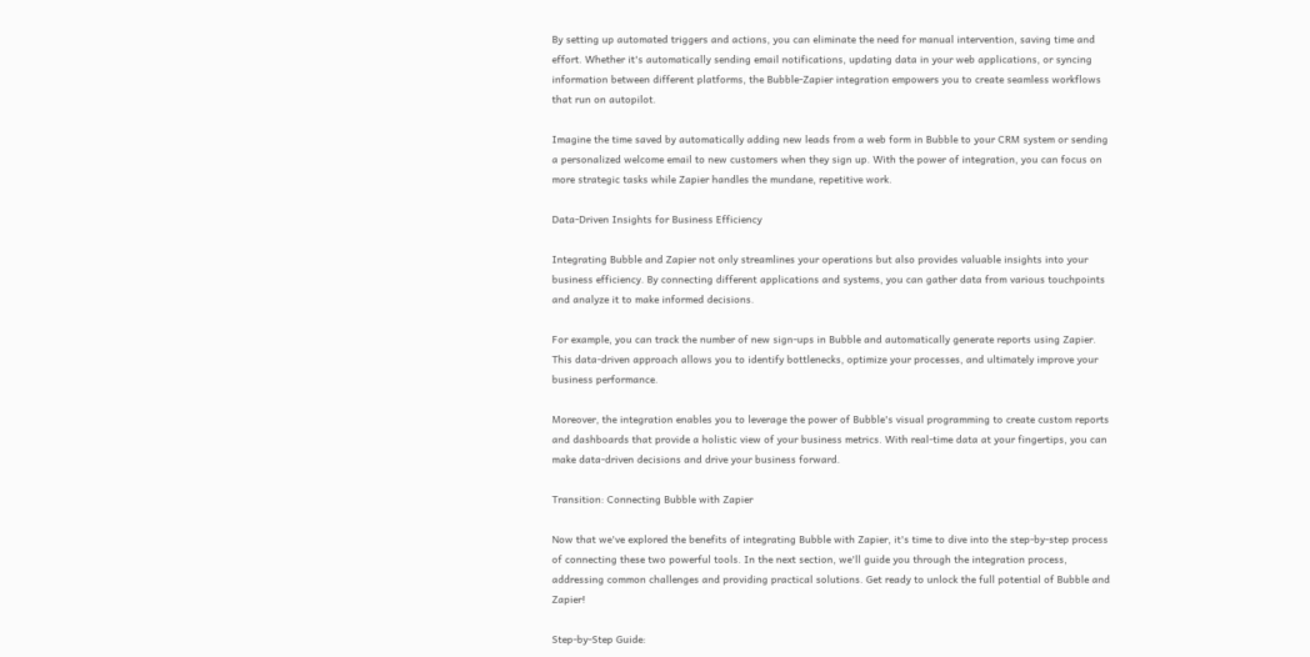By setting up automated triggers and actions, you can eliminate the need for manual intervention, saving time and effort. Whether it's automatically sending email notifications, updating data in your web applications, or syncing information between different platforms, the Bubble-Zapier integration empowers you to create seamless workflows that run on autopilot.

Imagine the time saved by automatically adding new leads from a web form in Bubble to your CRM system or sending a personalized welcome email to new customers when they sign up. With the power of integration, you can focus on more strategic tasks while Zapier handles the mundane, repetitive work.

Data-Driven Insights for Business Efficiency

Integrating Bubble and Zapier not only streamlines your operations but also provides valuable insights into your business efficiency. By connecting different applications and systems, you can gather data from various touchpoints and analyze it to make informed decisions.

For example, you can track the number of new sign-ups in Bubble and automatically generate reports using Zapier. This data-driven approach allows you to identify bottlenecks, optimize your processes, and ultimately improve your business performance.

Moreover, the integration enables you to leverage the power of Bubble's visual programming to create custom reports and dashboards that provide a holistic view of your business metrics. With real-time data at your fingertips, you can make data-driven decisions and drive your business forward.

Transition: Connecting Bubble with Zapier

Now that we've explored the benefits of integrating Bubble with Zapier, it's time to dive into the step-by-step process of connecting these two powerful tools. In the next section, we'll guide you through the integration process, addressing common challenges and providing practical solutions. Get ready to unlock the full potential of Bubble and Zapier!

Step-by-Step Guide: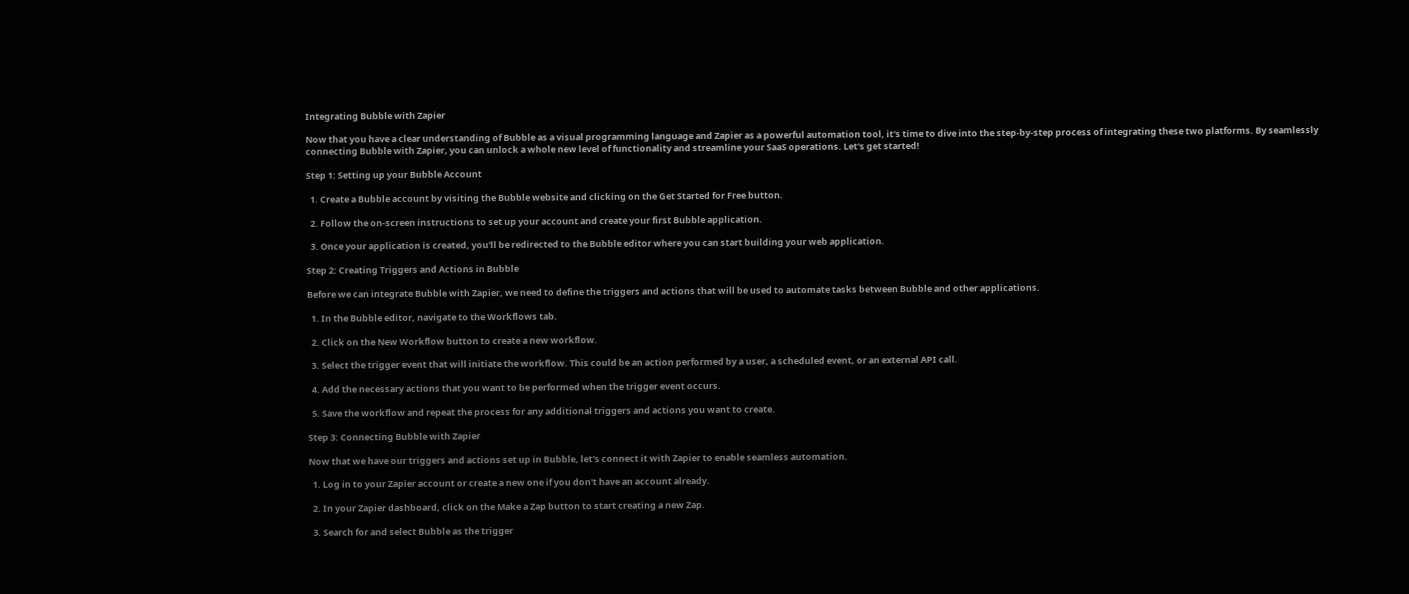Integrating Bubble with Zapier

Now that you have a clear understanding of Bubble as a visual programming language and Zapier as a powerful automation tool, it's time to dive into the step-by-step process of integrating these two platforms. By seamlessly connecting Bubble with Zapier, you can unlock a whole new level of functionality and streamline your SaaS operations. Let's get started!

Step 1: Setting up your Bubble Account

  1. Create a Bubble account by visiting the Bubble website and clicking on the Get Started for Free button.

  2. Follow the on-screen instructions to set up your account and create your first Bubble application.

  3. Once your application is created, you'll be redirected to the Bubble editor where you can start building your web application.

Step 2: Creating Triggers and Actions in Bubble

Before we can integrate Bubble with Zapier, we need to define the triggers and actions that will be used to automate tasks between Bubble and other applications.

  1. In the Bubble editor, navigate to the Workflows tab.

  2. Click on the New Workflow button to create a new workflow.

  3. Select the trigger event that will initiate the workflow. This could be an action performed by a user, a scheduled event, or an external API call.

  4. Add the necessary actions that you want to be performed when the trigger event occurs.

  5. Save the workflow and repeat the process for any additional triggers and actions you want to create.

Step 3: Connecting Bubble with Zapier

Now that we have our triggers and actions set up in Bubble, let's connect it with Zapier to enable seamless automation.

  1. Log in to your Zapier account or create a new one if you don't have an account already.

  2. In your Zapier dashboard, click on the Make a Zap button to start creating a new Zap.

  3. Search for and select Bubble as the trigger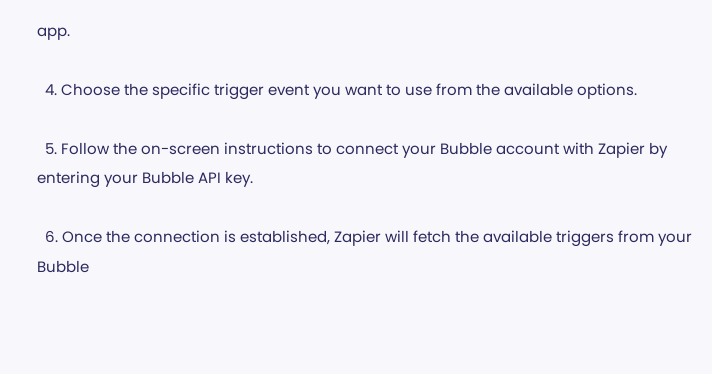app.

  4. Choose the specific trigger event you want to use from the available options.

  5. Follow the on-screen instructions to connect your Bubble account with Zapier by entering your Bubble API key.

  6. Once the connection is established, Zapier will fetch the available triggers from your Bubble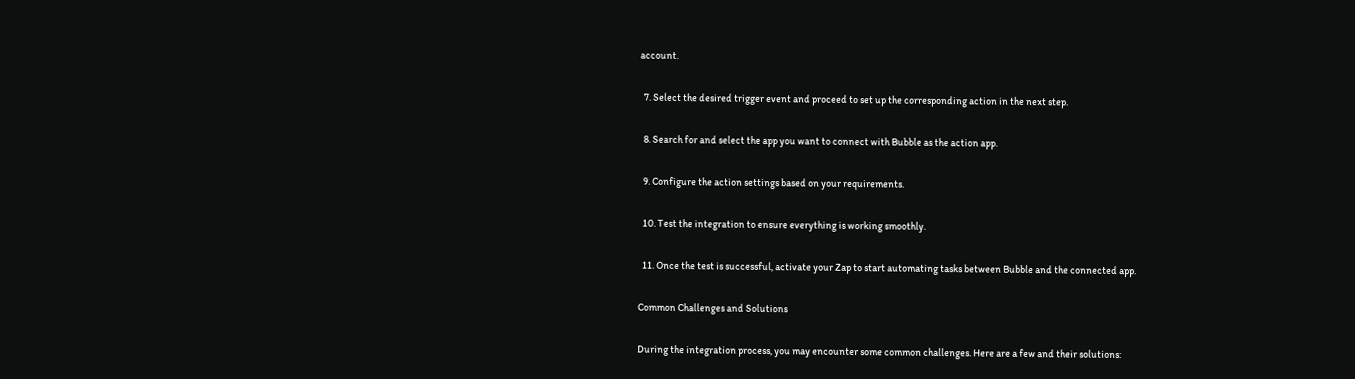account.

  7. Select the desired trigger event and proceed to set up the corresponding action in the next step.

  8. Search for and select the app you want to connect with Bubble as the action app.

  9. Configure the action settings based on your requirements.

  10. Test the integration to ensure everything is working smoothly.

  11. Once the test is successful, activate your Zap to start automating tasks between Bubble and the connected app.

Common Challenges and Solutions

During the integration process, you may encounter some common challenges. Here are a few and their solutions: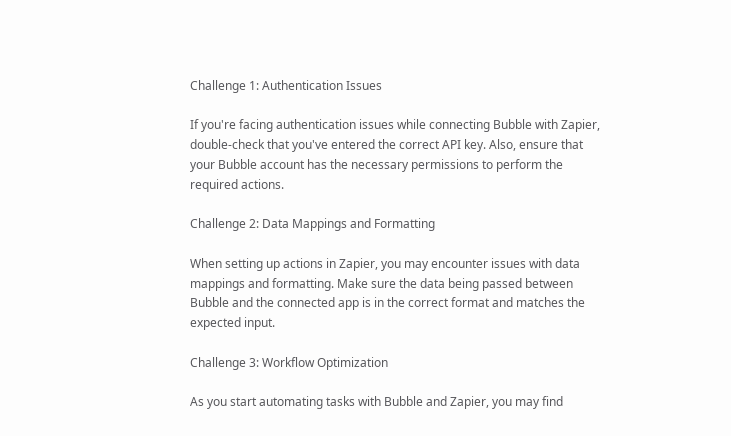Challenge 1: Authentication Issues

If you're facing authentication issues while connecting Bubble with Zapier, double-check that you've entered the correct API key. Also, ensure that your Bubble account has the necessary permissions to perform the required actions.

Challenge 2: Data Mappings and Formatting

When setting up actions in Zapier, you may encounter issues with data mappings and formatting. Make sure the data being passed between Bubble and the connected app is in the correct format and matches the expected input.

Challenge 3: Workflow Optimization

As you start automating tasks with Bubble and Zapier, you may find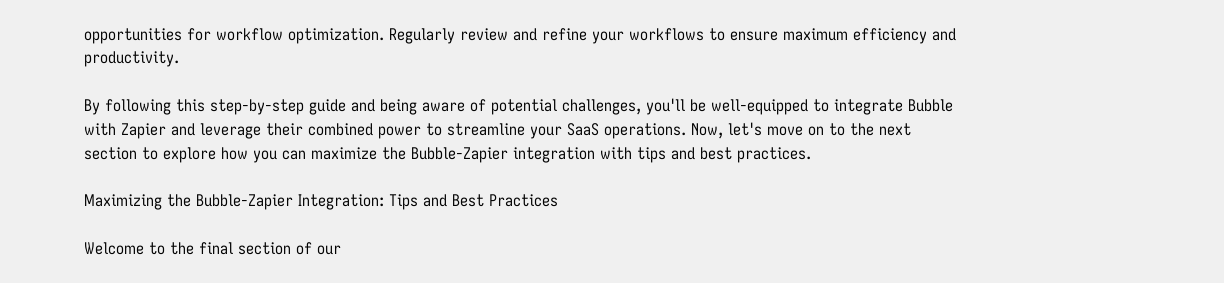opportunities for workflow optimization. Regularly review and refine your workflows to ensure maximum efficiency and productivity.

By following this step-by-step guide and being aware of potential challenges, you'll be well-equipped to integrate Bubble with Zapier and leverage their combined power to streamline your SaaS operations. Now, let's move on to the next section to explore how you can maximize the Bubble-Zapier integration with tips and best practices.

Maximizing the Bubble-Zapier Integration: Tips and Best Practices

Welcome to the final section of our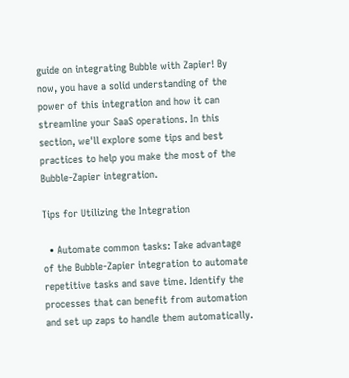guide on integrating Bubble with Zapier! By now, you have a solid understanding of the power of this integration and how it can streamline your SaaS operations. In this section, we'll explore some tips and best practices to help you make the most of the Bubble-Zapier integration.

Tips for Utilizing the Integration

  • Automate common tasks: Take advantage of the Bubble-Zapier integration to automate repetitive tasks and save time. Identify the processes that can benefit from automation and set up zaps to handle them automatically.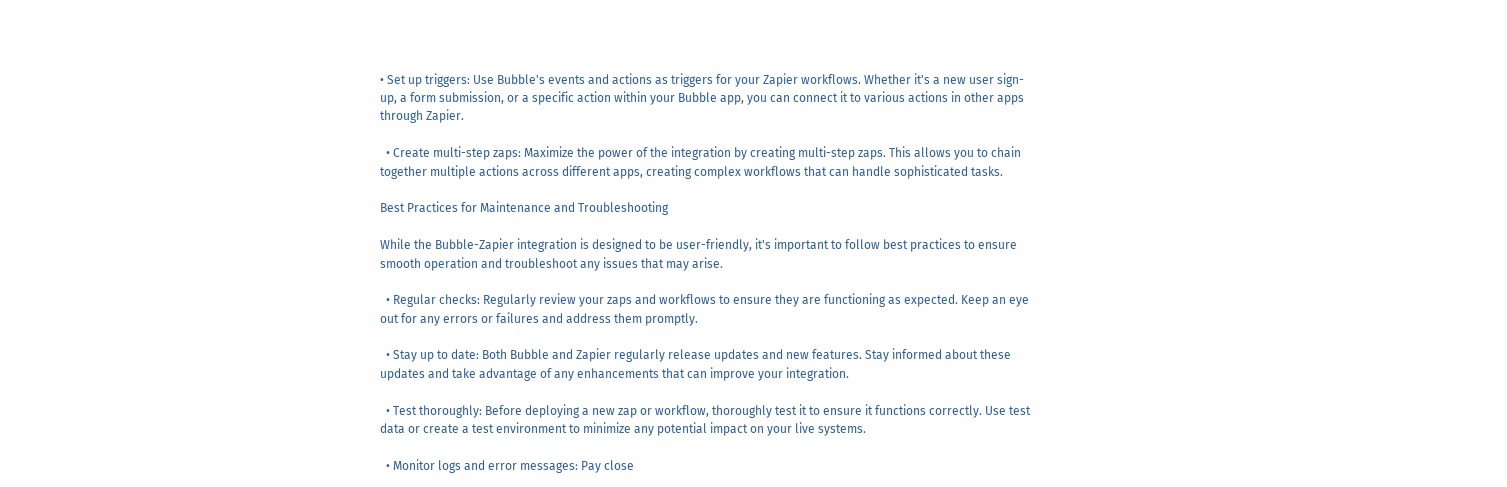• Set up triggers: Use Bubble's events and actions as triggers for your Zapier workflows. Whether it's a new user sign-up, a form submission, or a specific action within your Bubble app, you can connect it to various actions in other apps through Zapier.

  • Create multi-step zaps: Maximize the power of the integration by creating multi-step zaps. This allows you to chain together multiple actions across different apps, creating complex workflows that can handle sophisticated tasks.

Best Practices for Maintenance and Troubleshooting

While the Bubble-Zapier integration is designed to be user-friendly, it's important to follow best practices to ensure smooth operation and troubleshoot any issues that may arise.

  • Regular checks: Regularly review your zaps and workflows to ensure they are functioning as expected. Keep an eye out for any errors or failures and address them promptly.

  • Stay up to date: Both Bubble and Zapier regularly release updates and new features. Stay informed about these updates and take advantage of any enhancements that can improve your integration.

  • Test thoroughly: Before deploying a new zap or workflow, thoroughly test it to ensure it functions correctly. Use test data or create a test environment to minimize any potential impact on your live systems.

  • Monitor logs and error messages: Pay close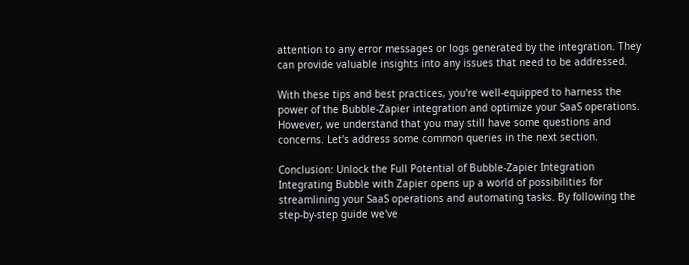attention to any error messages or logs generated by the integration. They can provide valuable insights into any issues that need to be addressed.

With these tips and best practices, you're well-equipped to harness the power of the Bubble-Zapier integration and optimize your SaaS operations. However, we understand that you may still have some questions and concerns. Let's address some common queries in the next section.

Conclusion: Unlock the Full Potential of Bubble-Zapier Integration Integrating Bubble with Zapier opens up a world of possibilities for streamlining your SaaS operations and automating tasks. By following the step-by-step guide we've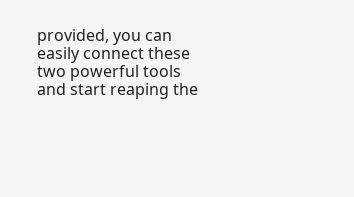provided, you can easily connect these two powerful tools and start reaping the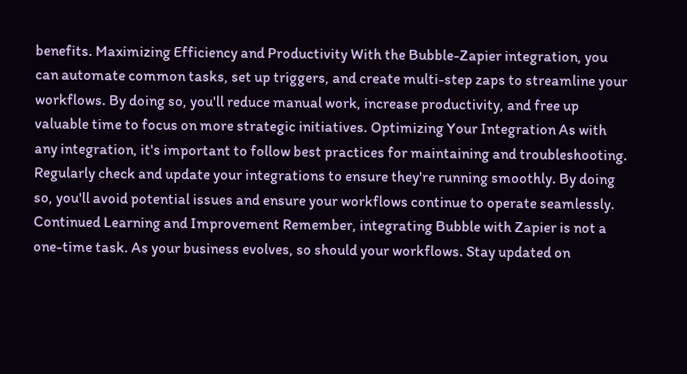benefits. Maximizing Efficiency and Productivity With the Bubble-Zapier integration, you can automate common tasks, set up triggers, and create multi-step zaps to streamline your workflows. By doing so, you'll reduce manual work, increase productivity, and free up valuable time to focus on more strategic initiatives. Optimizing Your Integration As with any integration, it's important to follow best practices for maintaining and troubleshooting. Regularly check and update your integrations to ensure they're running smoothly. By doing so, you'll avoid potential issues and ensure your workflows continue to operate seamlessly. Continued Learning and Improvement Remember, integrating Bubble with Zapier is not a one-time task. As your business evolves, so should your workflows. Stay updated on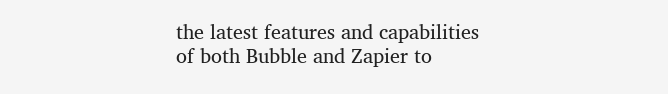the latest features and capabilities of both Bubble and Zapier to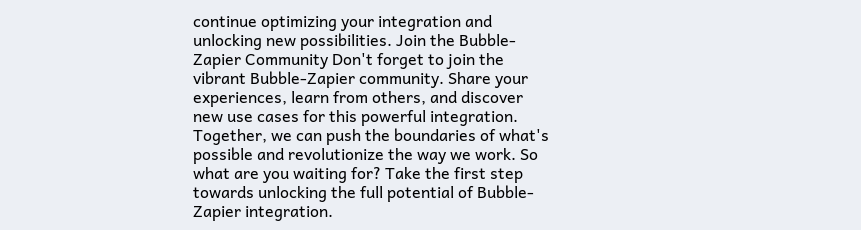continue optimizing your integration and unlocking new possibilities. Join the Bubble-Zapier Community Don't forget to join the vibrant Bubble-Zapier community. Share your experiences, learn from others, and discover new use cases for this powerful integration. Together, we can push the boundaries of what's possible and revolutionize the way we work. So what are you waiting for? Take the first step towards unlocking the full potential of Bubble-Zapier integration.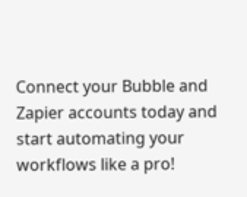Connect your Bubble and Zapier accounts today and start automating your workflows like a pro!